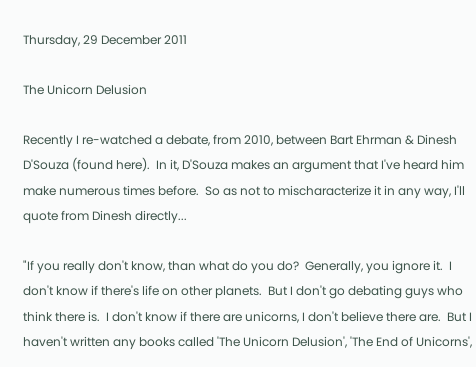Thursday, 29 December 2011

The Unicorn Delusion

Recently I re-watched a debate, from 2010, between Bart Ehrman & Dinesh D'Souza (found here).  In it, D'Souza makes an argument that I've heard him make numerous times before.  So as not to mischaracterize it in any way, I'll quote from Dinesh directly...

"If you really don't know, than what do you do?  Generally, you ignore it.  I don't know if there's life on other planets.  But I don't go debating guys who think there is.  I don't know if there are unicorns, I don't believe there are.  But I haven't written any books called 'The Unicorn Delusion', 'The End of Unicorns',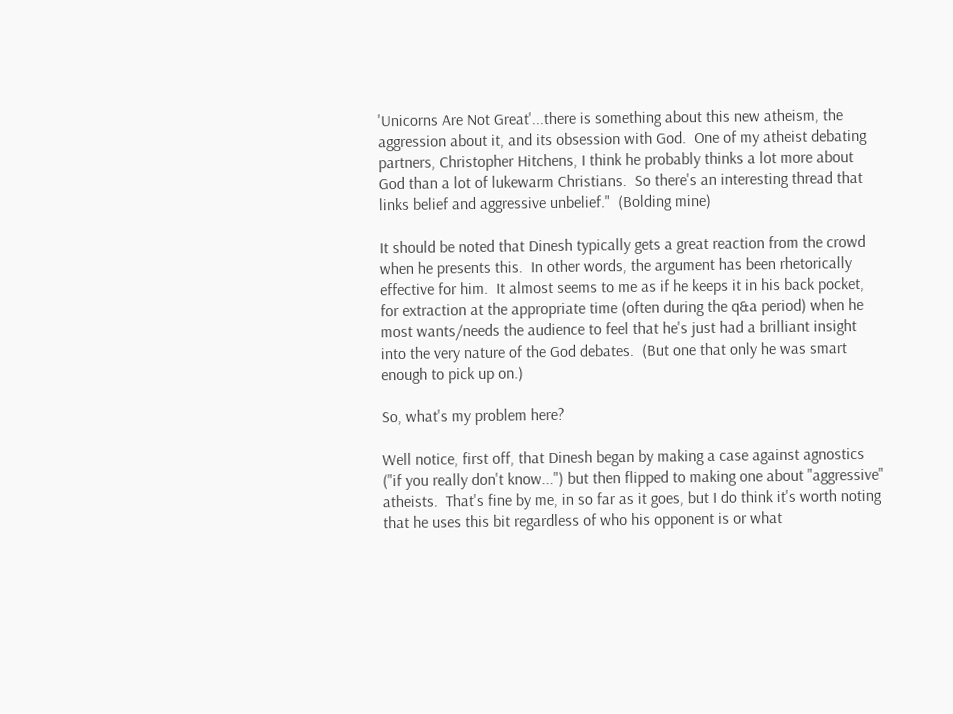'Unicorns Are Not Great'...there is something about this new atheism, the aggression about it, and its obsession with God.  One of my atheist debating partners, Christopher Hitchens, I think he probably thinks a lot more about God than a lot of lukewarm Christians.  So there's an interesting thread that links belief and aggressive unbelief."  (Bolding mine)

It should be noted that Dinesh typically gets a great reaction from the crowd when he presents this.  In other words, the argument has been rhetorically effective for him.  It almost seems to me as if he keeps it in his back pocket, for extraction at the appropriate time (often during the q&a period) when he most wants/needs the audience to feel that he's just had a brilliant insight into the very nature of the God debates.  (But one that only he was smart enough to pick up on.)

So, what's my problem here?

Well notice, first off, that Dinesh began by making a case against agnostics ("if you really don't know...") but then flipped to making one about "aggressive" atheists.  That's fine by me, in so far as it goes, but I do think it's worth noting that he uses this bit regardless of who his opponent is or what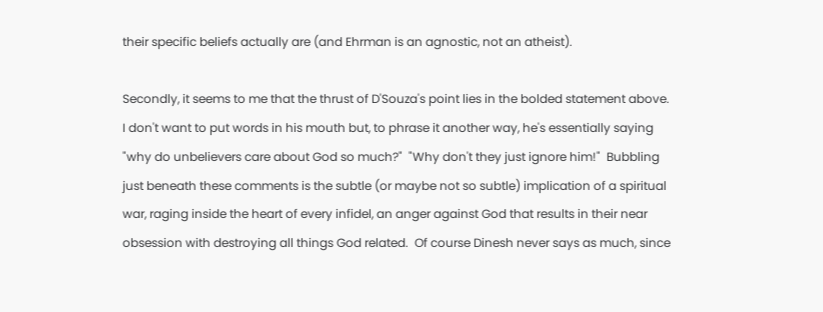their specific beliefs actually are (and Ehrman is an agnostic, not an atheist).

Secondly, it seems to me that the thrust of D'Souza's point lies in the bolded statement above.  I don't want to put words in his mouth but, to phrase it another way, he's essentially saying "why do unbelievers care about God so much?"  "Why don't they just ignore him!"  Bubbling just beneath these comments is the subtle (or maybe not so subtle) implication of a spiritual war, raging inside the heart of every infidel, an anger against God that results in their near obsession with destroying all things God related.  Of course Dinesh never says as much, since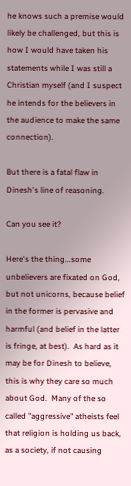he knows such a premise would likely be challenged, but this is how I would have taken his statements while I was still a Christian myself (and I suspect he intends for the believers in the audience to make the same connection).

But there is a fatal flaw in Dinesh's line of reasoning.

Can you see it?

Here's the thing...some unbelievers are fixated on God, but not unicorns, because belief in the former is pervasive and harmful (and belief in the latter is fringe, at best).  As hard as it may be for Dinesh to believe, this is why they care so much about God.  Many of the so called "aggressive" atheists feel that religion is holding us back, as a society, if not causing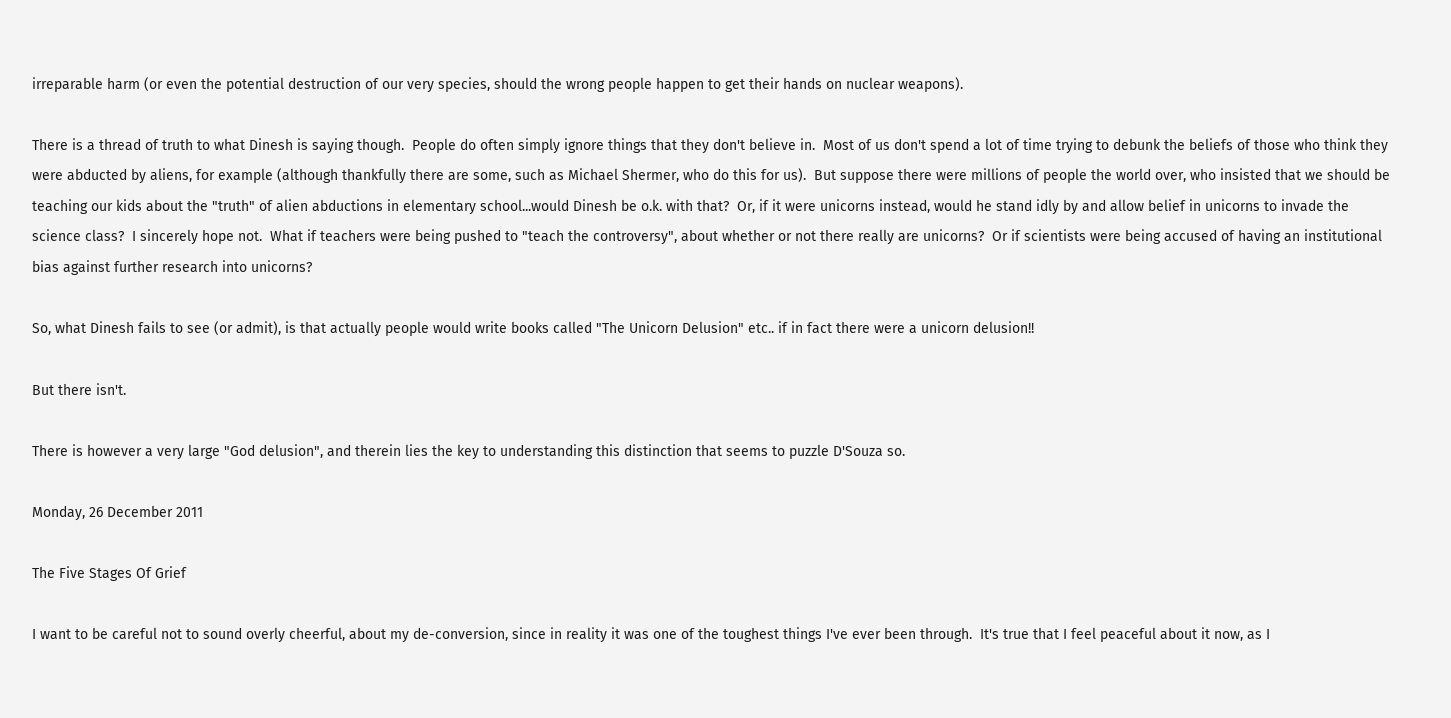irreparable harm (or even the potential destruction of our very species, should the wrong people happen to get their hands on nuclear weapons).

There is a thread of truth to what Dinesh is saying though.  People do often simply ignore things that they don't believe in.  Most of us don't spend a lot of time trying to debunk the beliefs of those who think they were abducted by aliens, for example (although thankfully there are some, such as Michael Shermer, who do this for us).  But suppose there were millions of people the world over, who insisted that we should be teaching our kids about the "truth" of alien abductions in elementary school...would Dinesh be o.k. with that?  Or, if it were unicorns instead, would he stand idly by and allow belief in unicorns to invade the science class?  I sincerely hope not.  What if teachers were being pushed to "teach the controversy", about whether or not there really are unicorns?  Or if scientists were being accused of having an institutional bias against further research into unicorns?

So, what Dinesh fails to see (or admit), is that actually people would write books called "The Unicorn Delusion" etc.. if in fact there were a unicorn delusion!!

But there isn't.

There is however a very large "God delusion", and therein lies the key to understanding this distinction that seems to puzzle D'Souza so.

Monday, 26 December 2011

The Five Stages Of Grief

I want to be careful not to sound overly cheerful, about my de-conversion, since in reality it was one of the toughest things I've ever been through.  It's true that I feel peaceful about it now, as I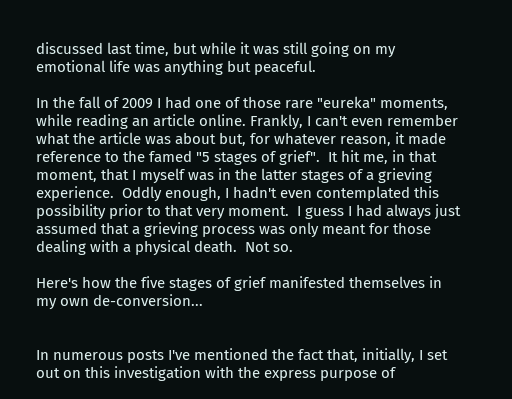discussed last time, but while it was still going on my emotional life was anything but peaceful.

In the fall of 2009 I had one of those rare "eureka" moments, while reading an article online. Frankly, I can't even remember what the article was about but, for whatever reason, it made reference to the famed "5 stages of grief".  It hit me, in that moment, that I myself was in the latter stages of a grieving experience.  Oddly enough, I hadn't even contemplated this possibility prior to that very moment.  I guess I had always just assumed that a grieving process was only meant for those dealing with a physical death.  Not so.

Here's how the five stages of grief manifested themselves in my own de-conversion...


In numerous posts I've mentioned the fact that, initially, I set out on this investigation with the express purpose of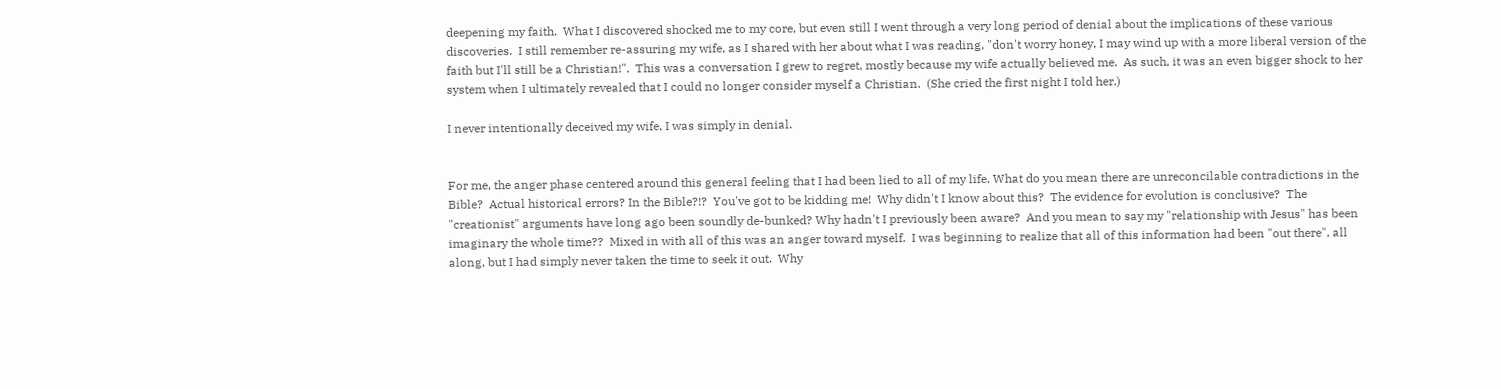deepening my faith.  What I discovered shocked me to my core, but even still I went through a very long period of denial about the implications of these various discoveries.  I still remember re-assuring my wife, as I shared with her about what I was reading, "don't worry honey, I may wind up with a more liberal version of the faith but I'll still be a Christian!".  This was a conversation I grew to regret, mostly because my wife actually believed me.  As such, it was an even bigger shock to her system when I ultimately revealed that I could no longer consider myself a Christian.  (She cried the first night I told her.)

I never intentionally deceived my wife, I was simply in denial.


For me, the anger phase centered around this general feeling that I had been lied to all of my life. What do you mean there are unreconcilable contradictions in the Bible?  Actual historical errors? In the Bible?!?  You've got to be kidding me!  Why didn't I know about this?  The evidence for evolution is conclusive?  The "creationist" arguments have long ago been soundly de-bunked? Why hadn't I previously been aware?  And you mean to say my "relationship with Jesus" has been imaginary the whole time??  Mixed in with all of this was an anger toward myself.  I was beginning to realize that all of this information had been "out there", all along, but I had simply never taken the time to seek it out.  Why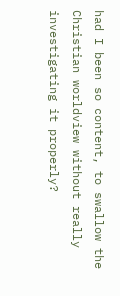had I been so content, to swallow the Christian worldview without really investigating it properly?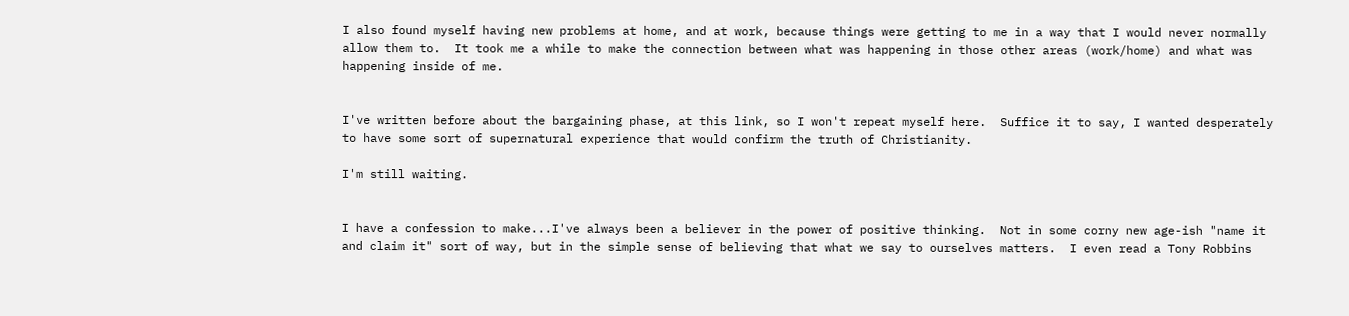I also found myself having new problems at home, and at work, because things were getting to me in a way that I would never normally allow them to.  It took me a while to make the connection between what was happening in those other areas (work/home) and what was happening inside of me.


I've written before about the bargaining phase, at this link, so I won't repeat myself here.  Suffice it to say, I wanted desperately to have some sort of supernatural experience that would confirm the truth of Christianity.

I'm still waiting.


I have a confession to make...I've always been a believer in the power of positive thinking.  Not in some corny new age-ish "name it and claim it" sort of way, but in the simple sense of believing that what we say to ourselves matters.  I even read a Tony Robbins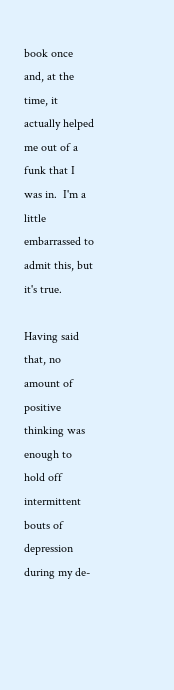book once and, at the time, it actually helped me out of a funk that I was in.  I'm a little embarrassed to admit this, but it's true.

Having said that, no amount of positive thinking was enough to hold off intermittent bouts of depression during my de-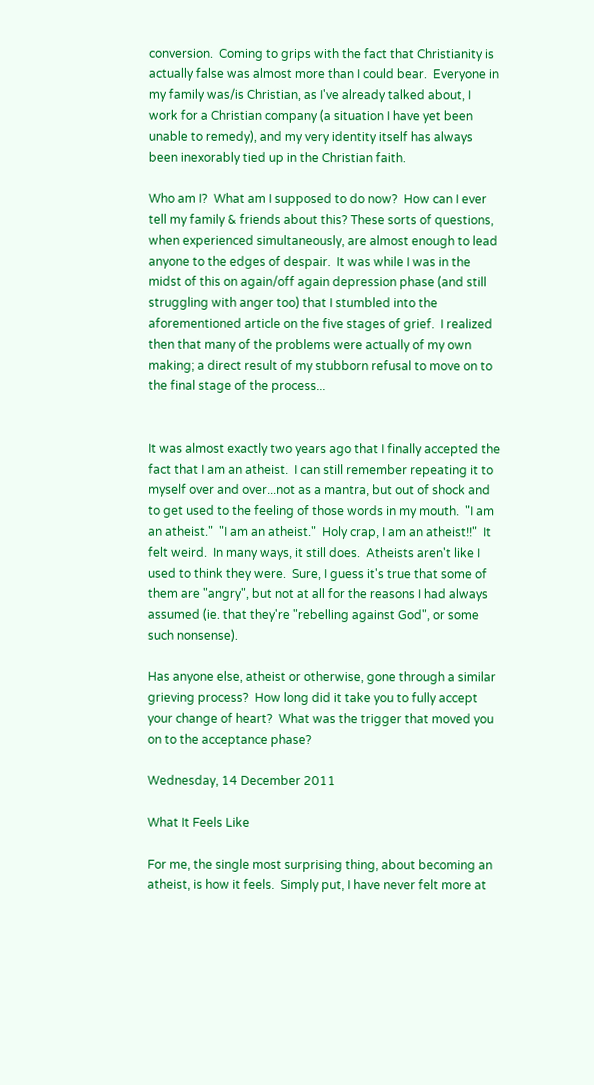conversion.  Coming to grips with the fact that Christianity is actually false was almost more than I could bear.  Everyone in my family was/is Christian, as I've already talked about, I work for a Christian company (a situation I have yet been unable to remedy), and my very identity itself has always been inexorably tied up in the Christian faith.

Who am I?  What am I supposed to do now?  How can I ever tell my family & friends about this? These sorts of questions, when experienced simultaneously, are almost enough to lead anyone to the edges of despair.  It was while I was in the midst of this on again/off again depression phase (and still struggling with anger too) that I stumbled into the aforementioned article on the five stages of grief.  I realized then that many of the problems were actually of my own making; a direct result of my stubborn refusal to move on to the final stage of the process...


It was almost exactly two years ago that I finally accepted the fact that I am an atheist.  I can still remember repeating it to myself over and over...not as a mantra, but out of shock and to get used to the feeling of those words in my mouth.  "I am an atheist."  "I am an atheist."  Holy crap, I am an atheist!!"  It felt weird.  In many ways, it still does.  Atheists aren't like I used to think they were.  Sure, I guess it's true that some of them are "angry", but not at all for the reasons I had always assumed (ie. that they're "rebelling against God", or some such nonsense).

Has anyone else, atheist or otherwise, gone through a similar grieving process?  How long did it take you to fully accept your change of heart?  What was the trigger that moved you on to the acceptance phase?

Wednesday, 14 December 2011

What It Feels Like

For me, the single most surprising thing, about becoming an atheist, is how it feels.  Simply put, I have never felt more at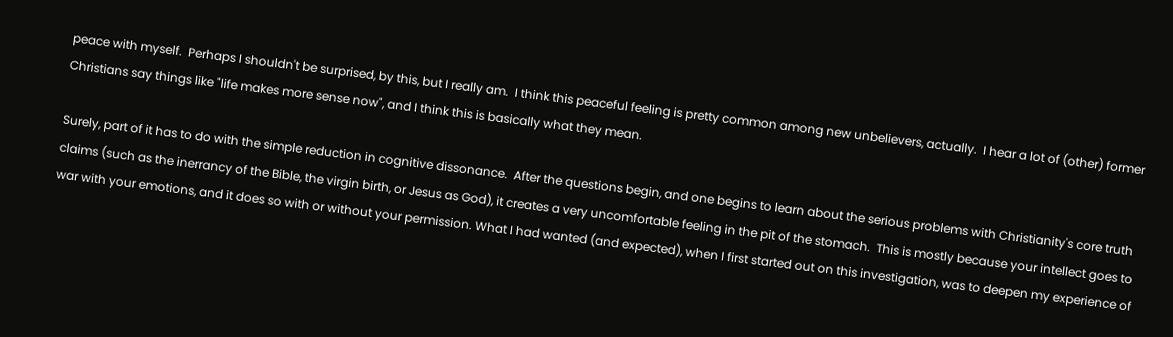peace with myself.  Perhaps I shouldn't be surprised, by this, but I really am.  I think this peaceful feeling is pretty common among new unbelievers, actually.  I hear a lot of (other) former Christians say things like "life makes more sense now", and I think this is basically what they mean.

Surely, part of it has to do with the simple reduction in cognitive dissonance.  After the questions begin, and one begins to learn about the serious problems with Christianity's core truth claims (such as the inerrancy of the Bible, the virgin birth, or Jesus as God), it creates a very uncomfortable feeling in the pit of the stomach.  This is mostly because your intellect goes to war with your emotions, and it does so with or without your permission. What I had wanted (and expected), when I first started out on this investigation, was to deepen my experience of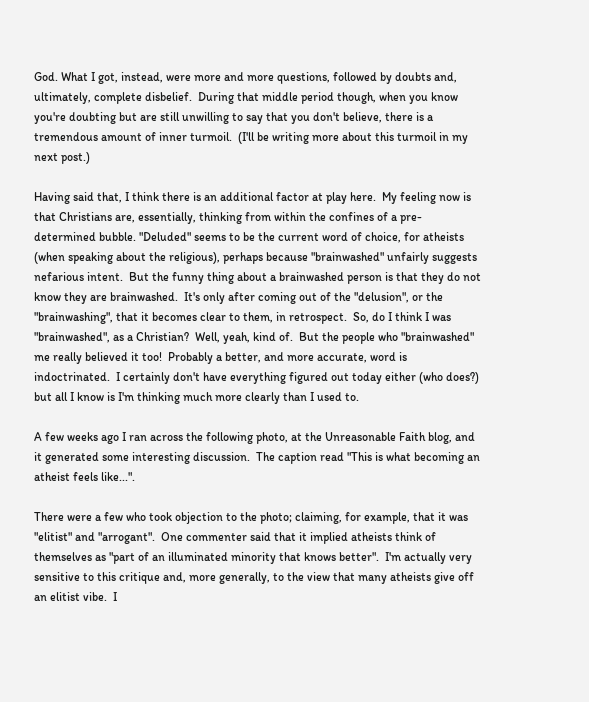God. What I got, instead, were more and more questions, followed by doubts and, ultimately, complete disbelief.  During that middle period though, when you know you're doubting but are still unwilling to say that you don't believe, there is a tremendous amount of inner turmoil.  (I'll be writing more about this turmoil in my next post.)

Having said that, I think there is an additional factor at play here.  My feeling now is that Christians are, essentially, thinking from within the confines of a pre-determined bubble. "Deluded" seems to be the current word of choice, for atheists (when speaking about the religious), perhaps because "brainwashed" unfairly suggests nefarious intent.  But the funny thing about a brainwashed person is that they do not know they are brainwashed.  It's only after coming out of the "delusion", or the "brainwashing", that it becomes clear to them, in retrospect.  So, do I think I was "brainwashed", as a Christian?  Well, yeah, kind of.  But the people who "brainwashed" me really believed it too!  Probably a better, and more accurate, word is indoctrinated.  I certainly don't have everything figured out today either (who does?) but all I know is I'm thinking much more clearly than I used to.

A few weeks ago I ran across the following photo, at the Unreasonable Faith blog, and it generated some interesting discussion.  The caption read "This is what becoming an atheist feels like...".

There were a few who took objection to the photo; claiming, for example, that it was "elitist" and "arrogant".  One commenter said that it implied atheists think of themselves as "part of an illuminated minority that knows better".  I'm actually very sensitive to this critique and, more generally, to the view that many atheists give off an elitist vibe.  I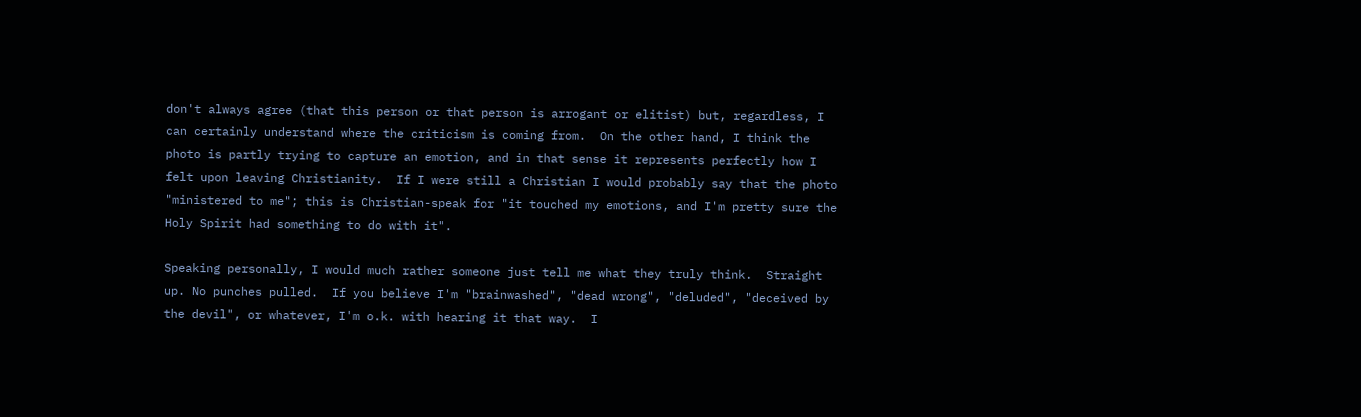don't always agree (that this person or that person is arrogant or elitist) but, regardless, I can certainly understand where the criticism is coming from.  On the other hand, I think the photo is partly trying to capture an emotion, and in that sense it represents perfectly how I felt upon leaving Christianity.  If I were still a Christian I would probably say that the photo "ministered to me"; this is Christian-speak for "it touched my emotions, and I'm pretty sure the Holy Spirit had something to do with it".

Speaking personally, I would much rather someone just tell me what they truly think.  Straight up. No punches pulled.  If you believe I'm "brainwashed", "dead wrong", "deluded", "deceived by the devil", or whatever, I'm o.k. with hearing it that way.  I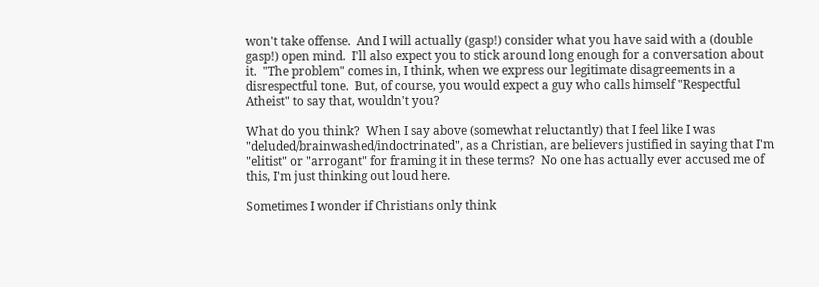won't take offense.  And I will actually (gasp!) consider what you have said with a (double gasp!) open mind.  I'll also expect you to stick around long enough for a conversation about it.  "The problem" comes in, I think, when we express our legitimate disagreements in a disrespectful tone.  But, of course, you would expect a guy who calls himself "Respectful Atheist" to say that, wouldn't you?

What do you think?  When I say above (somewhat reluctantly) that I feel like I was "deluded/brainwashed/indoctrinated", as a Christian, are believers justified in saying that I'm "elitist" or "arrogant" for framing it in these terms?  No one has actually ever accused me of this, I'm just thinking out loud here.

Sometimes I wonder if Christians only think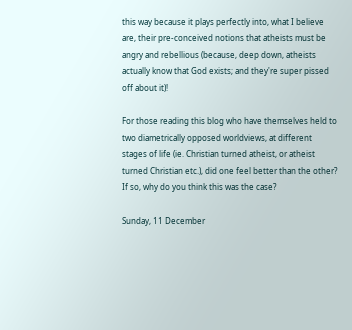this way because it plays perfectly into, what I believe are, their pre-conceived notions that atheists must be angry and rebellious (because, deep down, atheists actually know that God exists; and they're super pissed off about it)!

For those reading this blog who have themselves held to two diametrically opposed worldviews, at different stages of life (ie. Christian turned atheist, or atheist turned Christian etc.), did one feel better than the other?  If so, why do you think this was the case?

Sunday, 11 December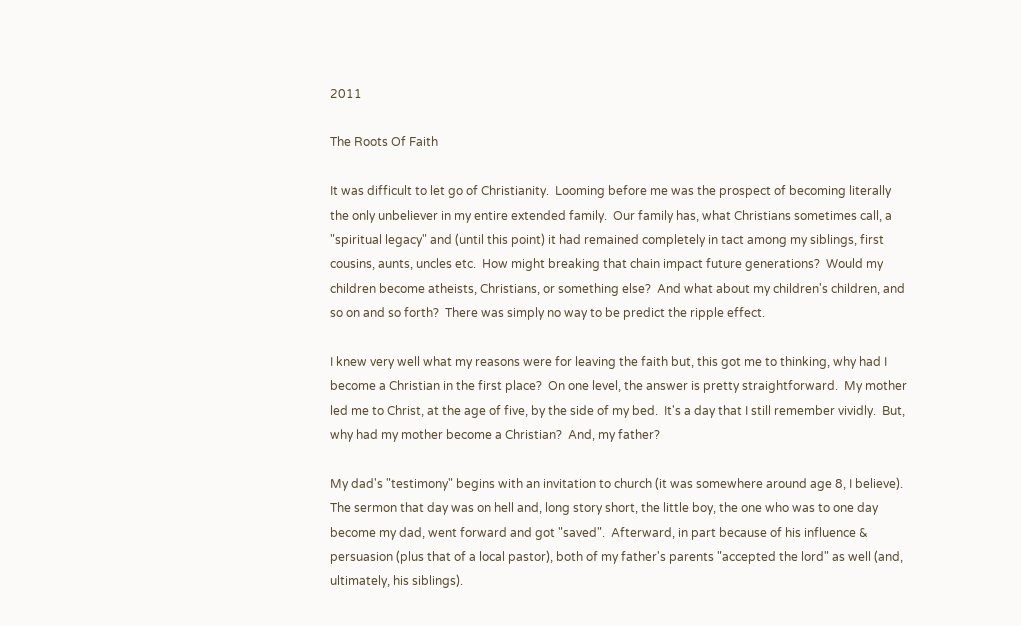2011

The Roots Of Faith

It was difficult to let go of Christianity.  Looming before me was the prospect of becoming literally the only unbeliever in my entire extended family.  Our family has, what Christians sometimes call, a "spiritual legacy" and (until this point) it had remained completely in tact among my siblings, first cousins, aunts, uncles etc.  How might breaking that chain impact future generations?  Would my children become atheists, Christians, or something else?  And what about my children's children, and so on and so forth?  There was simply no way to be predict the ripple effect.

I knew very well what my reasons were for leaving the faith but, this got me to thinking, why had I become a Christian in the first place?  On one level, the answer is pretty straightforward.  My mother led me to Christ, at the age of five, by the side of my bed.  It's a day that I still remember vividly.  But, why had my mother become a Christian?  And, my father?

My dad's "testimony" begins with an invitation to church (it was somewhere around age 8, I believe).  The sermon that day was on hell and, long story short, the little boy, the one who was to one day become my dad, went forward and got "saved".  Afterward, in part because of his influence & persuasion (plus that of a local pastor), both of my father's parents "accepted the lord" as well (and, ultimately, his siblings).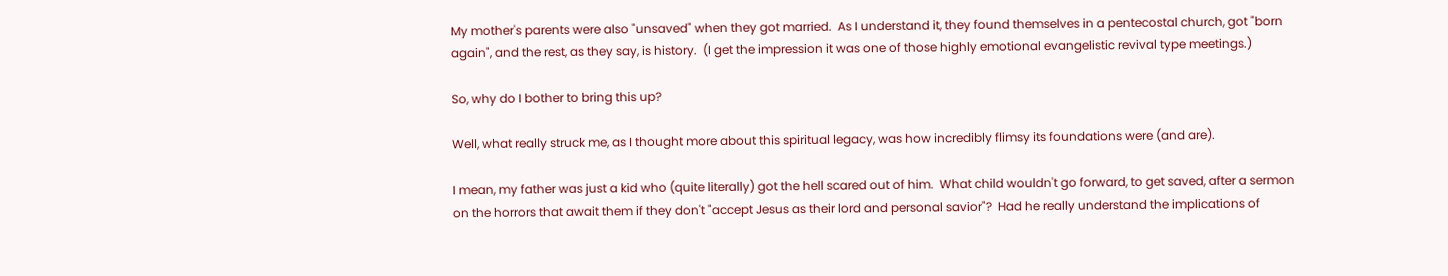My mother's parents were also "unsaved" when they got married.  As I understand it, they found themselves in a pentecostal church, got "born again", and the rest, as they say, is history.  (I get the impression it was one of those highly emotional evangelistic revival type meetings.)

So, why do I bother to bring this up?

Well, what really struck me, as I thought more about this spiritual legacy, was how incredibly flimsy its foundations were (and are).

I mean, my father was just a kid who (quite literally) got the hell scared out of him.  What child wouldn't go forward, to get saved, after a sermon on the horrors that await them if they don't "accept Jesus as their lord and personal savior"?  Had he really understand the implications of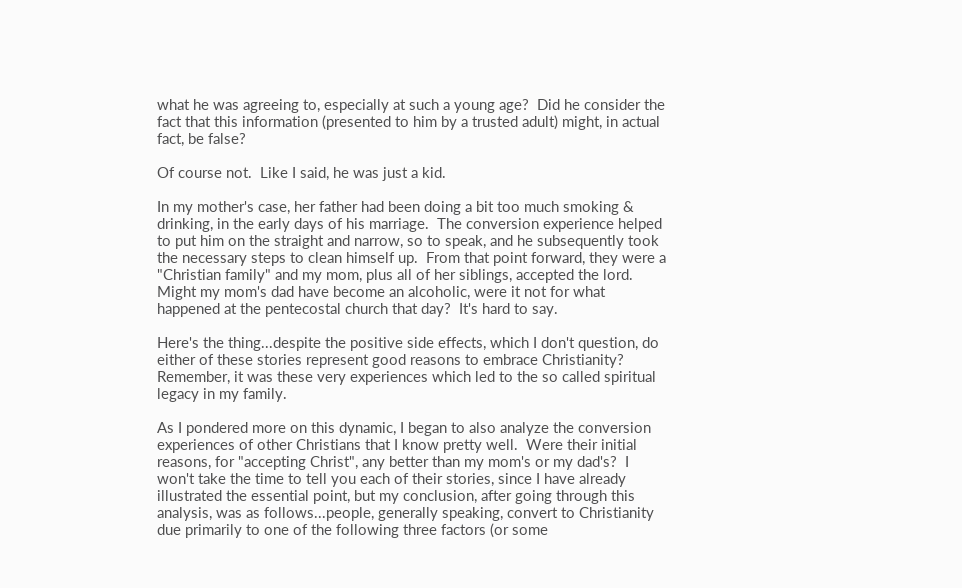what he was agreeing to, especially at such a young age?  Did he consider the fact that this information (presented to him by a trusted adult) might, in actual fact, be false?

Of course not.  Like I said, he was just a kid.

In my mother's case, her father had been doing a bit too much smoking & drinking, in the early days of his marriage.  The conversion experience helped to put him on the straight and narrow, so to speak, and he subsequently took the necessary steps to clean himself up.  From that point forward, they were a "Christian family" and my mom, plus all of her siblings, accepted the lord. Might my mom's dad have become an alcoholic, were it not for what happened at the pentecostal church that day?  It's hard to say.

Here's the thing...despite the positive side effects, which I don't question, do either of these stories represent good reasons to embrace Christianity?  Remember, it was these very experiences which led to the so called spiritual legacy in my family.

As I pondered more on this dynamic, I began to also analyze the conversion experiences of other Christians that I know pretty well.  Were their initial reasons, for "accepting Christ", any better than my mom's or my dad's?  I won't take the time to tell you each of their stories, since I have already illustrated the essential point, but my conclusion, after going through this analysis, was as follows...people, generally speaking, convert to Christianity due primarily to one of the following three factors (or some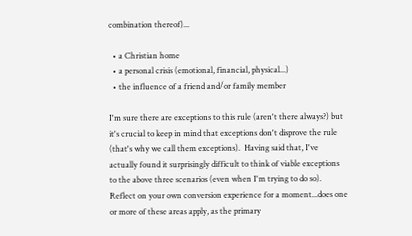combination thereof)...

  • a Christian home
  • a personal crisis (emotional, financial, physical...)
  • the influence of a friend and/or family member

I'm sure there are exceptions to this rule (aren't there always?) but it's crucial to keep in mind that exceptions don't disprove the rule (that's why we call them exceptions).  Having said that, I've actually found it surprisingly difficult to think of viable exceptions to the above three scenarios (even when I'm trying to do so).  Reflect on your own conversion experience for a moment...does one or more of these areas apply, as the primary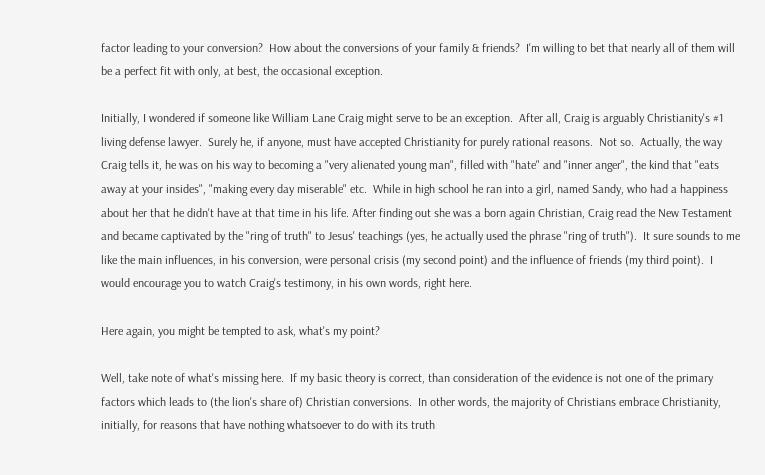factor leading to your conversion?  How about the conversions of your family & friends?  I'm willing to bet that nearly all of them will be a perfect fit with only, at best, the occasional exception.

Initially, I wondered if someone like William Lane Craig might serve to be an exception.  After all, Craig is arguably Christianity's #1 living defense lawyer.  Surely he, if anyone, must have accepted Christianity for purely rational reasons.  Not so.  Actually, the way Craig tells it, he was on his way to becoming a "very alienated young man", filled with "hate" and "inner anger", the kind that "eats away at your insides", "making every day miserable" etc.  While in high school he ran into a girl, named Sandy, who had a happiness about her that he didn't have at that time in his life. After finding out she was a born again Christian, Craig read the New Testament and became captivated by the "ring of truth" to Jesus' teachings (yes, he actually used the phrase "ring of truth").  It sure sounds to me like the main influences, in his conversion, were personal crisis (my second point) and the influence of friends (my third point).  I would encourage you to watch Craig's testimony, in his own words, right here.

Here again, you might be tempted to ask, what's my point?

Well, take note of what's missing here.  If my basic theory is correct, than consideration of the evidence is not one of the primary factors which leads to (the lion's share of) Christian conversions.  In other words, the majority of Christians embrace Christianity, initially, for reasons that have nothing whatsoever to do with its truth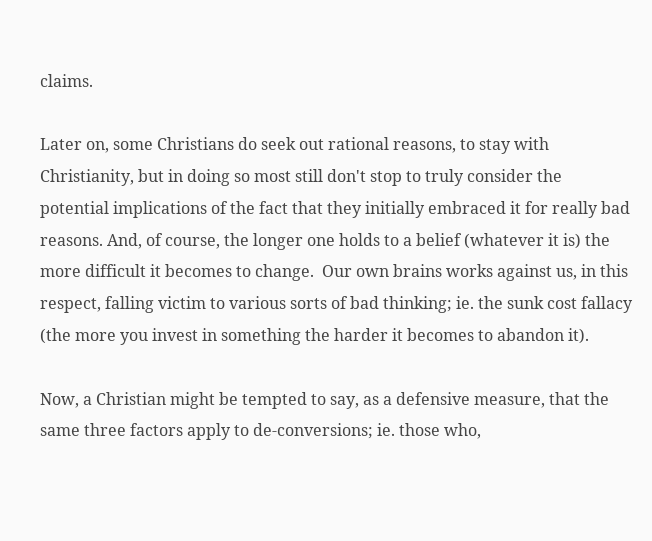claims.

Later on, some Christians do seek out rational reasons, to stay with Christianity, but in doing so most still don't stop to truly consider the potential implications of the fact that they initially embraced it for really bad reasons. And, of course, the longer one holds to a belief (whatever it is) the more difficult it becomes to change.  Our own brains works against us, in this respect, falling victim to various sorts of bad thinking; ie. the sunk cost fallacy (the more you invest in something the harder it becomes to abandon it).

Now, a Christian might be tempted to say, as a defensive measure, that the same three factors apply to de-conversions; ie. those who,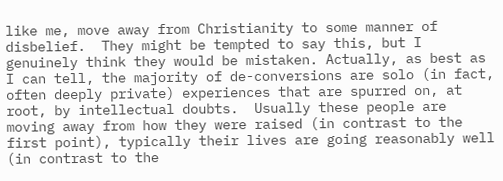like me, move away from Christianity to some manner of disbelief.  They might be tempted to say this, but I genuinely think they would be mistaken. Actually, as best as I can tell, the majority of de-conversions are solo (in fact, often deeply private) experiences that are spurred on, at root, by intellectual doubts.  Usually these people are moving away from how they were raised (in contrast to the first point), typically their lives are going reasonably well (in contrast to the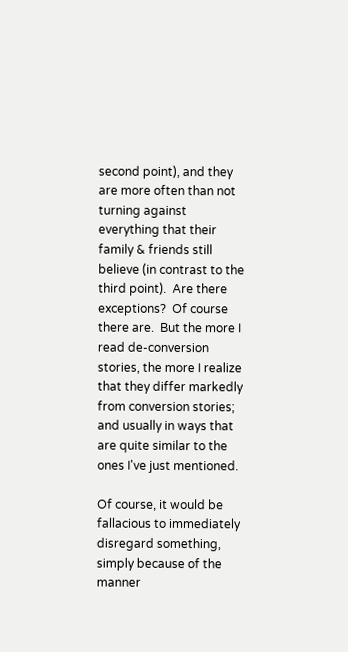second point), and they are more often than not turning against everything that their family & friends still believe (in contrast to the third point).  Are there exceptions?  Of course there are.  But the more I read de-conversion stories, the more I realize that they differ markedly from conversion stories; and usually in ways that are quite similar to the ones I've just mentioned.

Of course, it would be fallacious to immediately disregard something, simply because of the manner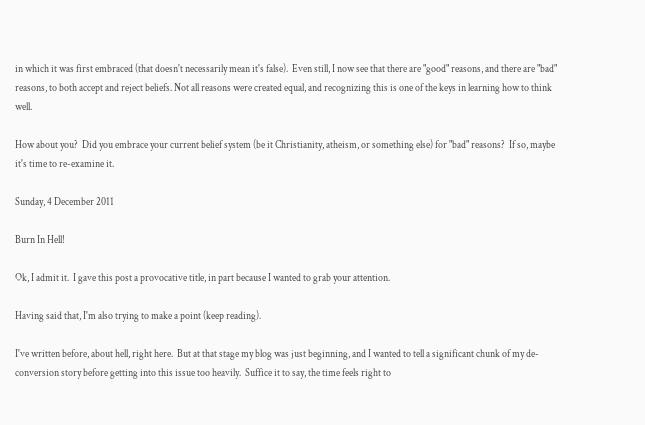in which it was first embraced (that doesn't necessarily mean it's false).  Even still, I now see that there are "good" reasons, and there are "bad" reasons, to both accept and reject beliefs. Not all reasons were created equal, and recognizing this is one of the keys in learning how to think well.

How about you?  Did you embrace your current belief system (be it Christianity, atheism, or something else) for "bad" reasons?  If so, maybe it's time to re-examine it.

Sunday, 4 December 2011

Burn In Hell!

Ok, I admit it.  I gave this post a provocative title, in part because I wanted to grab your attention.

Having said that, I'm also trying to make a point (keep reading).

I've written before, about hell, right here.  But at that stage my blog was just beginning, and I wanted to tell a significant chunk of my de-conversion story before getting into this issue too heavily.  Suffice it to say, the time feels right to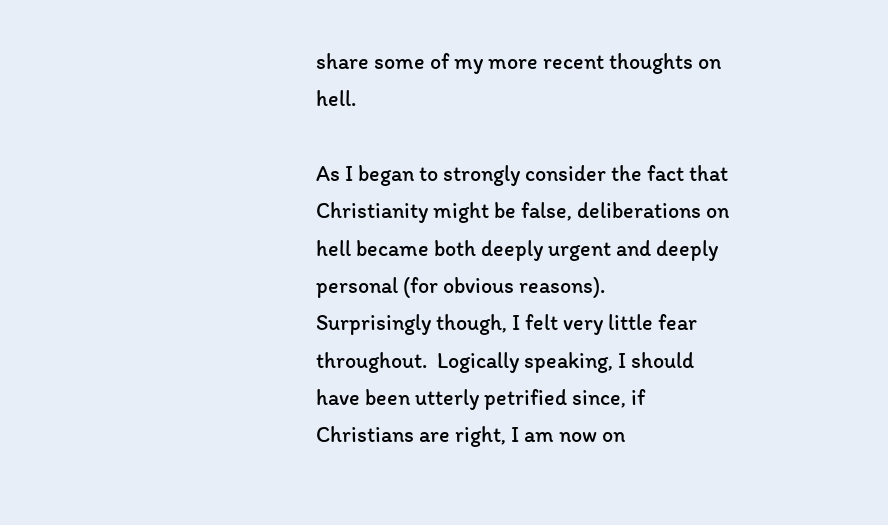share some of my more recent thoughts on hell.

As I began to strongly consider the fact that Christianity might be false, deliberations on hell became both deeply urgent and deeply personal (for obvious reasons).  Surprisingly though, I felt very little fear throughout.  Logically speaking, I should have been utterly petrified since, if Christians are right, I am now on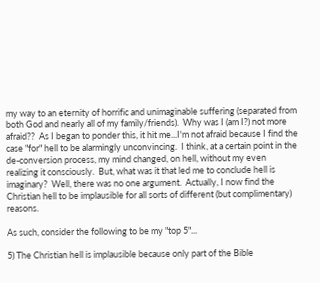my way to an eternity of horrific and unimaginable suffering (separated from both God and nearly all of my family/friends).  Why was I (am I?) not more afraid??  As I began to ponder this, it hit me...I'm not afraid because I find the case "for" hell to be alarmingly unconvincing.  I think, at a certain point in the de-conversion process, my mind changed, on hell, without my even realizing it consciously.  But, what was it that led me to conclude hell is imaginary?  Well, there was no one argument.  Actually, I now find the Christian hell to be implausible for all sorts of different (but complimentary) reasons.

As such, consider the following to be my "top 5"...

5) The Christian hell is implausible because only part of the Bible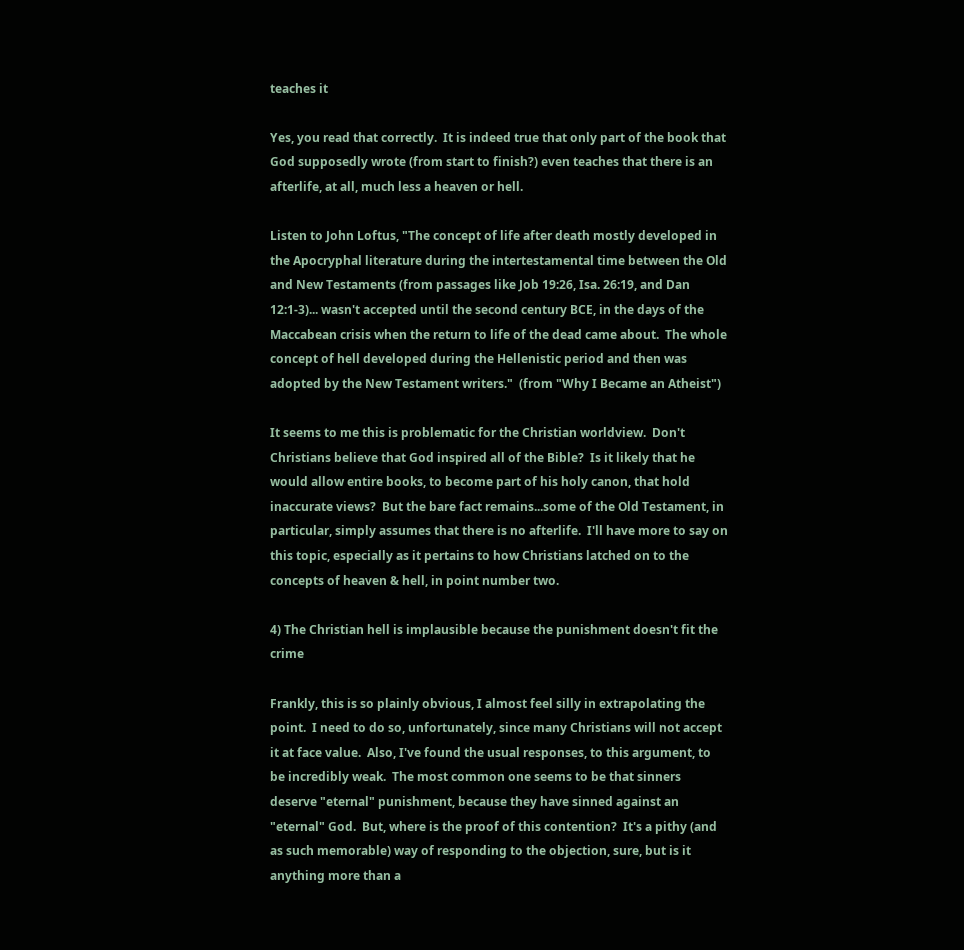teaches it

Yes, you read that correctly.  It is indeed true that only part of the book that God supposedly wrote (from start to finish?) even teaches that there is an afterlife, at all, much less a heaven or hell.

Listen to John Loftus, "The concept of life after death mostly developed in the Apocryphal literature during the intertestamental time between the Old and New Testaments (from passages like Job 19:26, Isa. 26:19, and Dan 12:1-3)... wasn't accepted until the second century BCE, in the days of the Maccabean crisis when the return to life of the dead came about.  The whole concept of hell developed during the Hellenistic period and then was adopted by the New Testament writers."  (from "Why I Became an Atheist")

It seems to me this is problematic for the Christian worldview.  Don't Christians believe that God inspired all of the Bible?  Is it likely that he would allow entire books, to become part of his holy canon, that hold inaccurate views?  But the bare fact remains...some of the Old Testament, in particular, simply assumes that there is no afterlife.  I'll have more to say on this topic, especially as it pertains to how Christians latched on to the concepts of heaven & hell, in point number two.

4) The Christian hell is implausible because the punishment doesn't fit the crime

Frankly, this is so plainly obvious, I almost feel silly in extrapolating the point.  I need to do so, unfortunately, since many Christians will not accept it at face value.  Also, I've found the usual responses, to this argument, to be incredibly weak.  The most common one seems to be that sinners deserve "eternal" punishment, because they have sinned against an "eternal" God.  But, where is the proof of this contention?  It's a pithy (and as such memorable) way of responding to the objection, sure, but is it anything more than a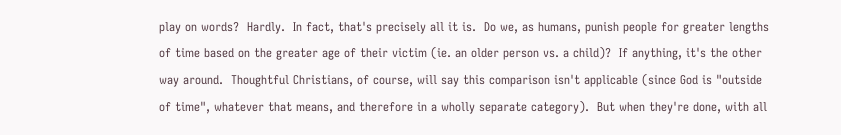play on words?  Hardly.  In fact, that's precisely all it is.  Do we, as humans, punish people for greater lengths of time based on the greater age of their victim (ie. an older person vs. a child)?  If anything, it's the other way around.  Thoughtful Christians, of course, will say this comparison isn't applicable (since God is "outside of time", whatever that means, and therefore in a wholly separate category).  But when they're done, with all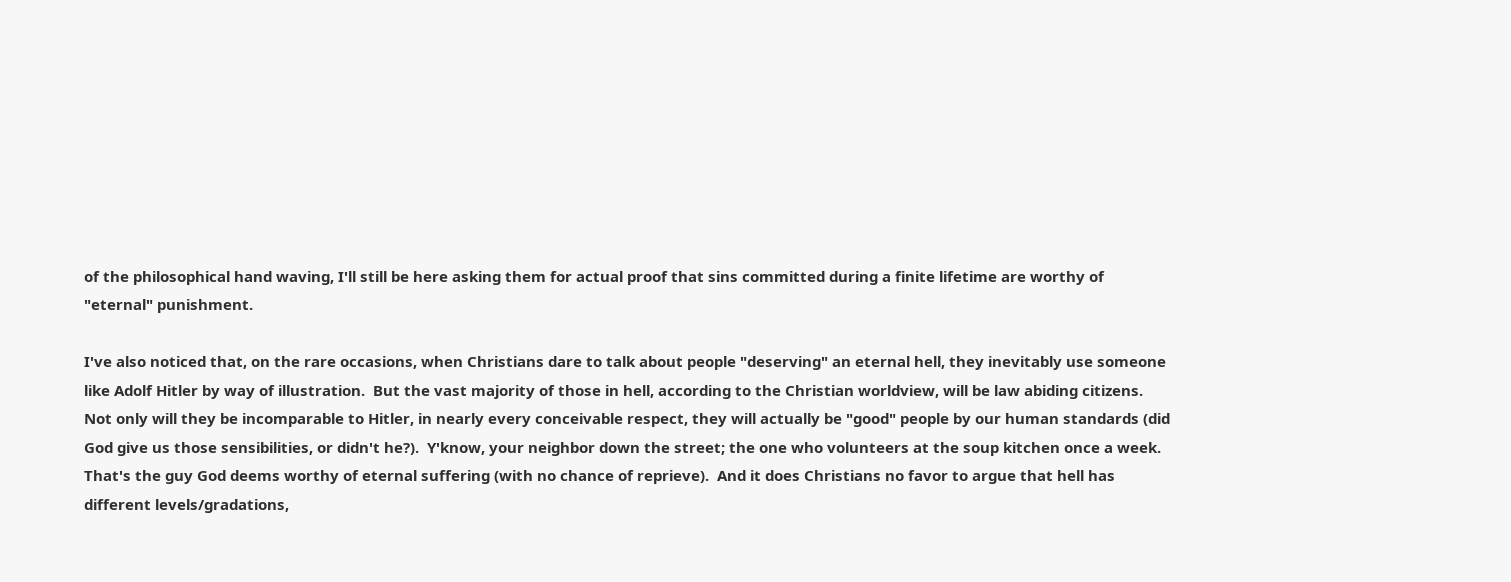of the philosophical hand waving, I'll still be here asking them for actual proof that sins committed during a finite lifetime are worthy of "eternal" punishment.

I've also noticed that, on the rare occasions, when Christians dare to talk about people "deserving" an eternal hell, they inevitably use someone like Adolf Hitler by way of illustration.  But the vast majority of those in hell, according to the Christian worldview, will be law abiding citizens.  Not only will they be incomparable to Hitler, in nearly every conceivable respect, they will actually be "good" people by our human standards (did God give us those sensibilities, or didn't he?).  Y'know, your neighbor down the street; the one who volunteers at the soup kitchen once a week.  That's the guy God deems worthy of eternal suffering (with no chance of reprieve).  And it does Christians no favor to argue that hell has different levels/gradations,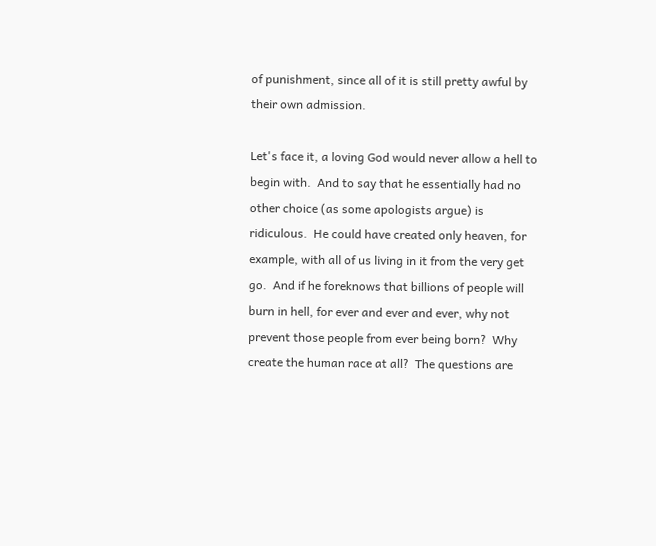of punishment, since all of it is still pretty awful by their own admission.

Let's face it, a loving God would never allow a hell to begin with.  And to say that he essentially had no other choice (as some apologists argue) is ridiculous.  He could have created only heaven, for example, with all of us living in it from the very get go.  And if he foreknows that billions of people will burn in hell, for ever and ever and ever, why not prevent those people from ever being born?  Why create the human race at all?  The questions are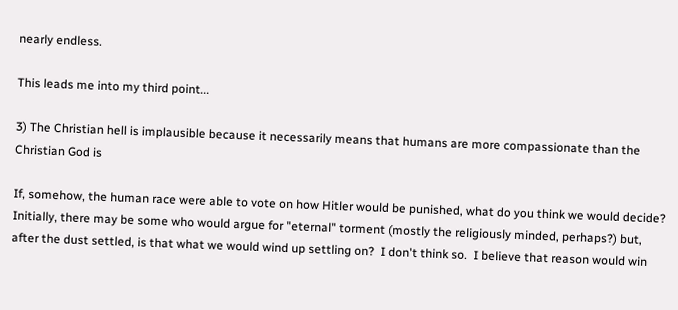nearly endless.

This leads me into my third point...

3) The Christian hell is implausible because it necessarily means that humans are more compassionate than the Christian God is

If, somehow, the human race were able to vote on how Hitler would be punished, what do you think we would decide?  Initially, there may be some who would argue for "eternal" torment (mostly the religiously minded, perhaps?) but, after the dust settled, is that what we would wind up settling on?  I don't think so.  I believe that reason would win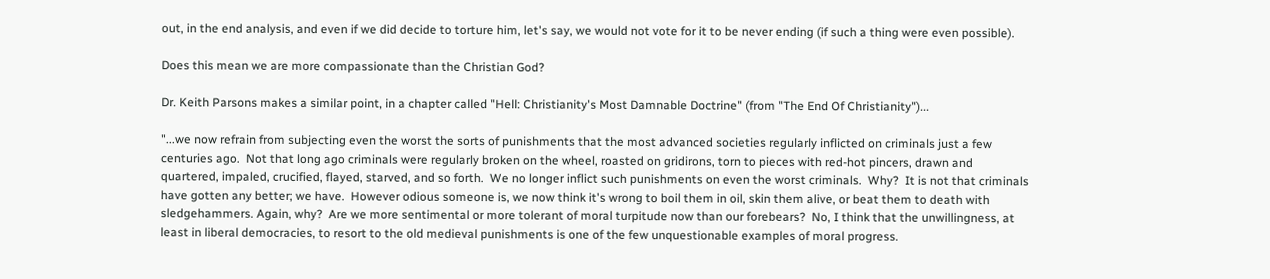out, in the end analysis, and even if we did decide to torture him, let's say, we would not vote for it to be never ending (if such a thing were even possible).

Does this mean we are more compassionate than the Christian God?

Dr. Keith Parsons makes a similar point, in a chapter called "Hell: Christianity's Most Damnable Doctrine" (from "The End Of Christianity")...

"...we now refrain from subjecting even the worst the sorts of punishments that the most advanced societies regularly inflicted on criminals just a few centuries ago.  Not that long ago criminals were regularly broken on the wheel, roasted on gridirons, torn to pieces with red-hot pincers, drawn and quartered, impaled, crucified, flayed, starved, and so forth.  We no longer inflict such punishments on even the worst criminals.  Why?  It is not that criminals have gotten any better; we have.  However odious someone is, we now think it's wrong to boil them in oil, skin them alive, or beat them to death with sledgehammers. Again, why?  Are we more sentimental or more tolerant of moral turpitude now than our forebears?  No, I think that the unwillingness, at least in liberal democracies, to resort to the old medieval punishments is one of the few unquestionable examples of moral progress.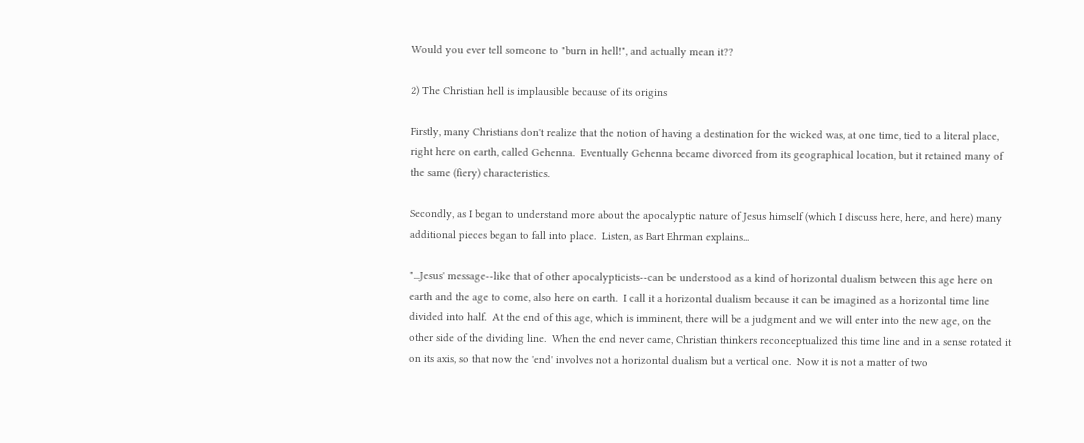Would you ever tell someone to "burn in hell!", and actually mean it??

2) The Christian hell is implausible because of its origins

Firstly, many Christians don't realize that the notion of having a destination for the wicked was, at one time, tied to a literal place, right here on earth, called Gehenna.  Eventually Gehenna became divorced from its geographical location, but it retained many of the same (fiery) characteristics.

Secondly, as I began to understand more about the apocalyptic nature of Jesus himself (which I discuss here, here, and here) many additional pieces began to fall into place.  Listen, as Bart Ehrman explains...

"...Jesus' message--like that of other apocalypticists--can be understood as a kind of horizontal dualism between this age here on earth and the age to come, also here on earth.  I call it a horizontal dualism because it can be imagined as a horizontal time line divided into half.  At the end of this age, which is imminent, there will be a judgment and we will enter into the new age, on the other side of the dividing line.  When the end never came, Christian thinkers reconceptualized this time line and in a sense rotated it on its axis, so that now the 'end' involves not a horizontal dualism but a vertical one.  Now it is not a matter of two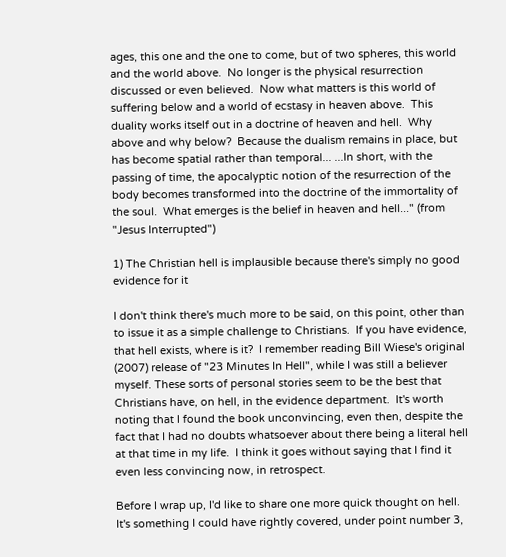ages, this one and the one to come, but of two spheres, this world and the world above.  No longer is the physical resurrection discussed or even believed.  Now what matters is this world of suffering below and a world of ecstasy in heaven above.  This duality works itself out in a doctrine of heaven and hell.  Why above and why below?  Because the dualism remains in place, but has become spatial rather than temporal... ...In short, with the passing of time, the apocalyptic notion of the resurrection of the body becomes transformed into the doctrine of the immortality of the soul.  What emerges is the belief in heaven and hell..." (from "Jesus Interrupted")

1) The Christian hell is implausible because there's simply no good evidence for it

I don't think there's much more to be said, on this point, other than to issue it as a simple challenge to Christians.  If you have evidence, that hell exists, where is it?  I remember reading Bill Wiese's original (2007) release of "23 Minutes In Hell", while I was still a believer myself. These sorts of personal stories seem to be the best that Christians have, on hell, in the evidence department.  It's worth noting that I found the book unconvincing, even then, despite the fact that I had no doubts whatsoever about there being a literal hell at that time in my life.  I think it goes without saying that I find it even less convincing now, in retrospect.

Before I wrap up, I'd like to share one more quick thought on hell.  It's something I could have rightly covered, under point number 3,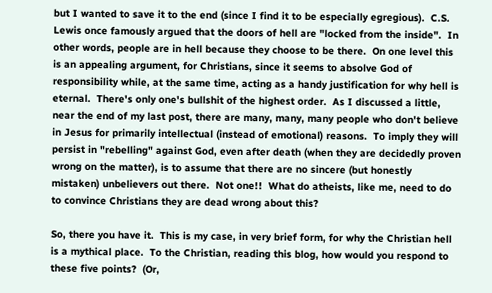but I wanted to save it to the end (since I find it to be especially egregious).  C.S. Lewis once famously argued that the doors of hell are "locked from the inside".  In other words, people are in hell because they choose to be there.  On one level this is an appealing argument, for Christians, since it seems to absolve God of responsibility while, at the same time, acting as a handy justification for why hell is eternal.  There's only one's bullshit of the highest order.  As I discussed a little, near the end of my last post, there are many, many, many people who don't believe in Jesus for primarily intellectual (instead of emotional) reasons.  To imply they will persist in "rebelling" against God, even after death (when they are decidedly proven wrong on the matter), is to assume that there are no sincere (but honestly mistaken) unbelievers out there.  Not one!!  What do atheists, like me, need to do to convince Christians they are dead wrong about this?

So, there you have it.  This is my case, in very brief form, for why the Christian hell is a mythical place.  To the Christian, reading this blog, how would you respond to these five points?  (Or,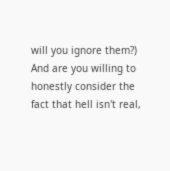will you ignore them?)  And are you willing to honestly consider the fact that hell isn't real,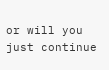or will you just continue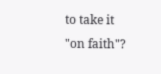to take it "on faith"?